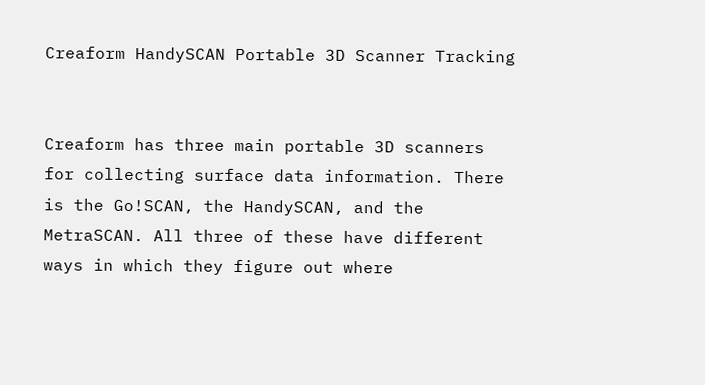Creaform HandySCAN Portable 3D Scanner Tracking


Creaform has three main portable 3D scanners for collecting surface data information. There is the Go!SCAN, the HandySCAN, and the MetraSCAN. All three of these have different ways in which they figure out where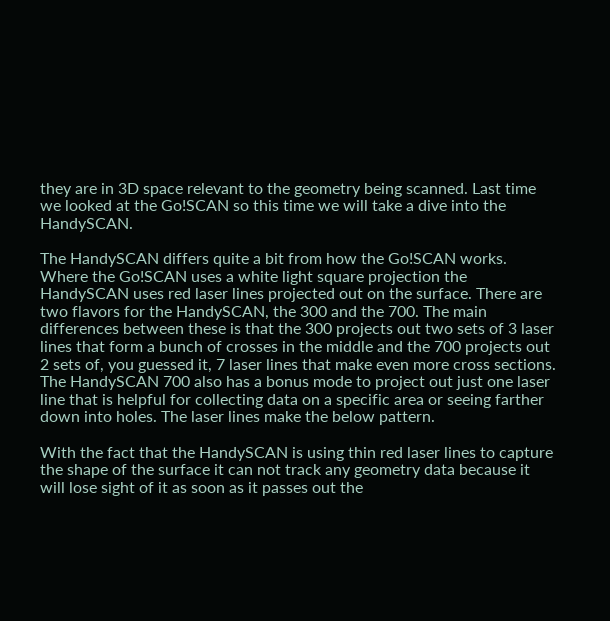they are in 3D space relevant to the geometry being scanned. Last time we looked at the Go!SCAN so this time we will take a dive into the HandySCAN.

The HandySCAN differs quite a bit from how the Go!SCAN works. Where the Go!SCAN uses a white light square projection the HandySCAN uses red laser lines projected out on the surface. There are two flavors for the HandySCAN, the 300 and the 700. The main differences between these is that the 300 projects out two sets of 3 laser lines that form a bunch of crosses in the middle and the 700 projects out 2 sets of, you guessed it, 7 laser lines that make even more cross sections. The HandySCAN 700 also has a bonus mode to project out just one laser line that is helpful for collecting data on a specific area or seeing farther down into holes. The laser lines make the below pattern.

With the fact that the HandySCAN is using thin red laser lines to capture the shape of the surface it can not track any geometry data because it will lose sight of it as soon as it passes out the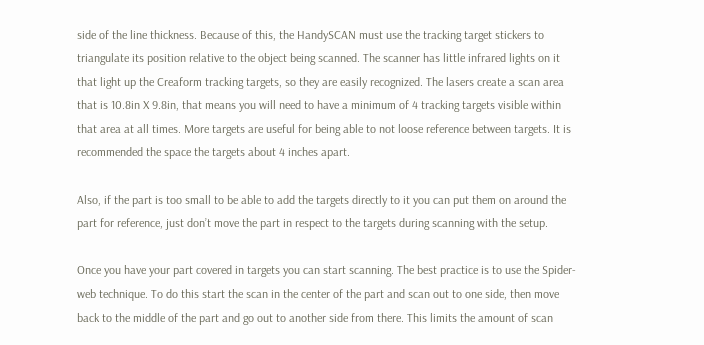side of the line thickness. Because of this, the HandySCAN must use the tracking target stickers to triangulate its position relative to the object being scanned. The scanner has little infrared lights on it that light up the Creaform tracking targets, so they are easily recognized. The lasers create a scan area that is 10.8in X 9.8in, that means you will need to have a minimum of 4 tracking targets visible within that area at all times. More targets are useful for being able to not loose reference between targets. It is recommended the space the targets about 4 inches apart.

Also, if the part is too small to be able to add the targets directly to it you can put them on around the part for reference, just don’t move the part in respect to the targets during scanning with the setup.

Once you have your part covered in targets you can start scanning. The best practice is to use the Spider-web technique. To do this start the scan in the center of the part and scan out to one side, then move back to the middle of the part and go out to another side from there. This limits the amount of scan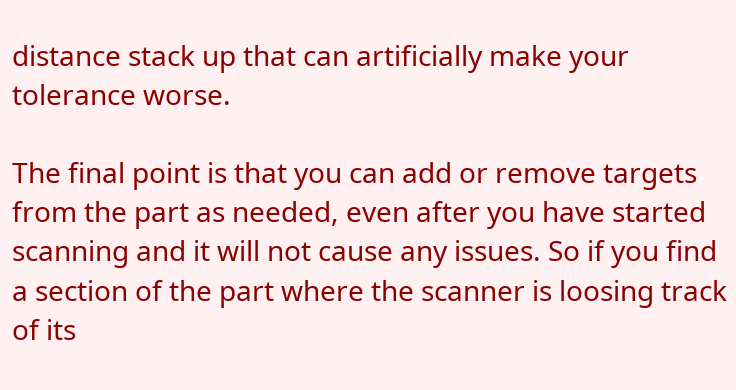distance stack up that can artificially make your tolerance worse.

The final point is that you can add or remove targets from the part as needed, even after you have started scanning and it will not cause any issues. So if you find a section of the part where the scanner is loosing track of its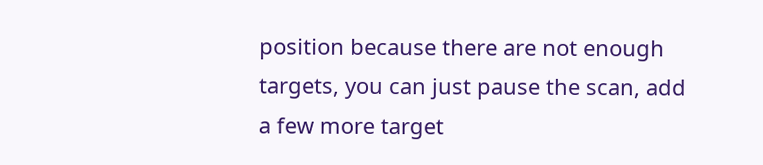position because there are not enough targets, you can just pause the scan, add a few more target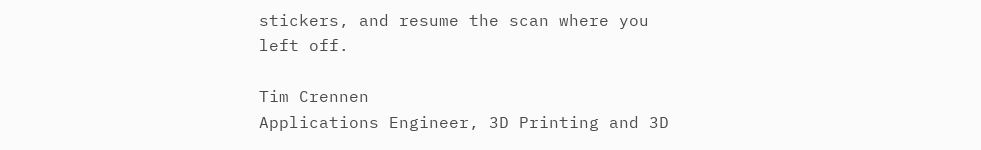stickers, and resume the scan where you left off.

Tim Crennen
Applications Engineer, 3D Printing and 3D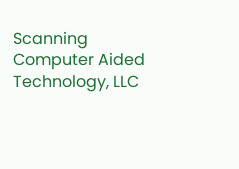Scanning
Computer Aided Technology, LLC